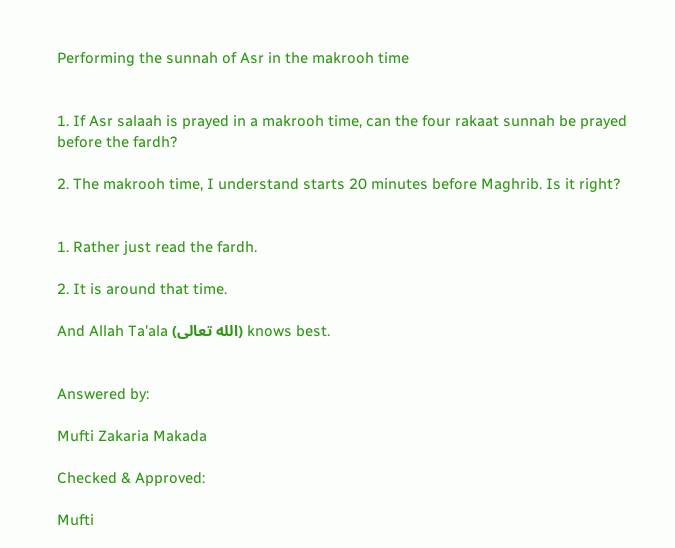Performing the sunnah of Asr in the makrooh time


1. If Asr salaah is prayed in a makrooh time, can the four rakaat sunnah be prayed before the fardh?

2. The makrooh time, I understand starts 20 minutes before Maghrib. Is it right?


1. Rather just read the fardh.

2. It is around that time.

And Allah Ta'ala (الله تعالى) knows best.


Answered by:

Mufti Zakaria Makada

Checked & Approved:

Mufti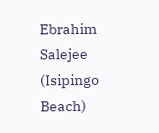Ebrahim Salejee (Isipingo Beach)